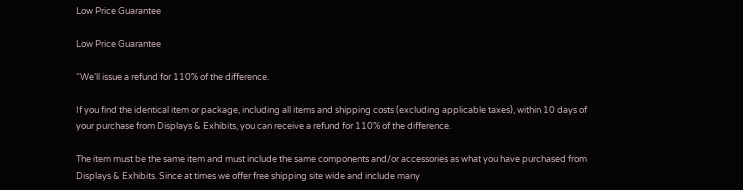Low Price Guarantee

Low Price Guarantee

“We’ll issue a refund for 110% of the difference.

If you find the identical item or package, including all items and shipping costs (excluding applicable taxes), within 10 days of your purchase from Displays & Exhibits, you can receive a refund for 110% of the difference.

The item must be the same item and must include the same components and/or accessories as what you have purchased from Displays & Exhibits. Since at times we offer free shipping site wide and include many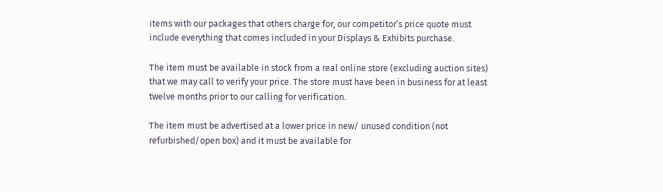items with our packages that others charge for, our competitor’s price quote must include everything that comes included in your Displays & Exhibits purchase.

The item must be available in stock from a real online store (excluding auction sites) that we may call to verify your price. The store must have been in business for at least twelve months prior to our calling for verification.

The item must be advertised at a lower price in new/ unused condition (not refurbished/open box) and it must be available for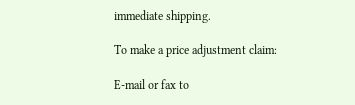immediate shipping.

To make a price adjustment claim:

E-mail or fax to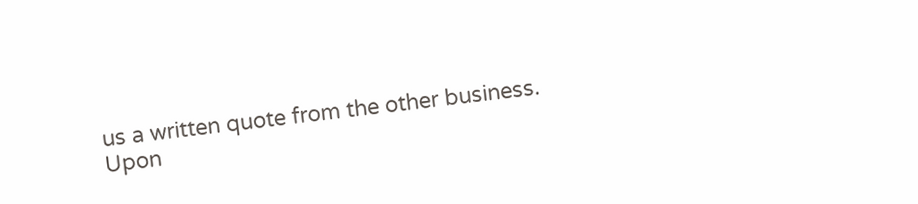us a written quote from the other business. Upon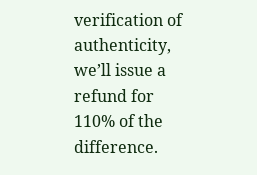verification of authenticity, we’ll issue a refund for 110% of the difference.